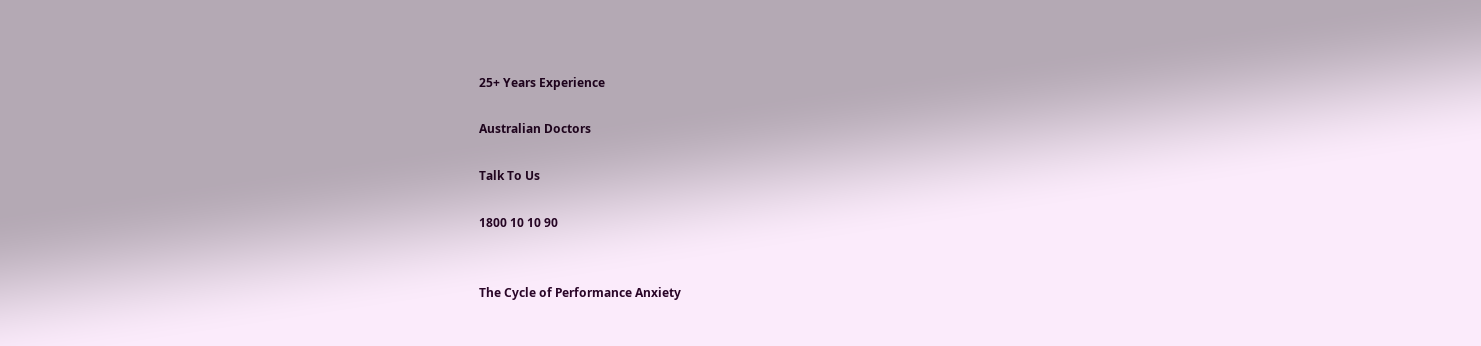25+ Years Experience

Australian Doctors

Talk To Us

1800 10 10 90


The Cycle of Performance Anxiety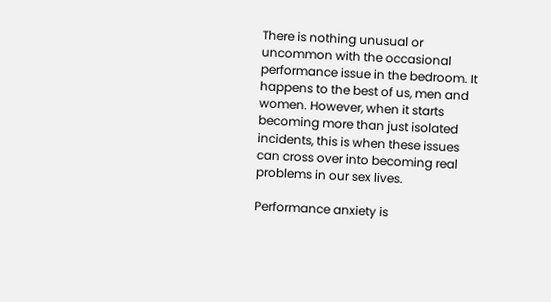There is nothing unusual or uncommon with the occasional performance issue in the bedroom. It happens to the best of us, men and women. However, when it starts becoming more than just isolated incidents, this is when these issues can cross over into becoming real problems in our sex lives.

Performance anxiety is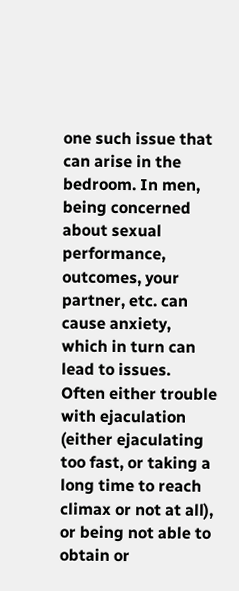one such issue that can arise in the bedroom. In men, being concerned about sexual performance, outcomes, your partner, etc. can cause anxiety, which in turn can lead to issues. Often either trouble with ejaculation (either ejaculating too fast, or taking a long time to reach climax or not at all), or being not able to obtain or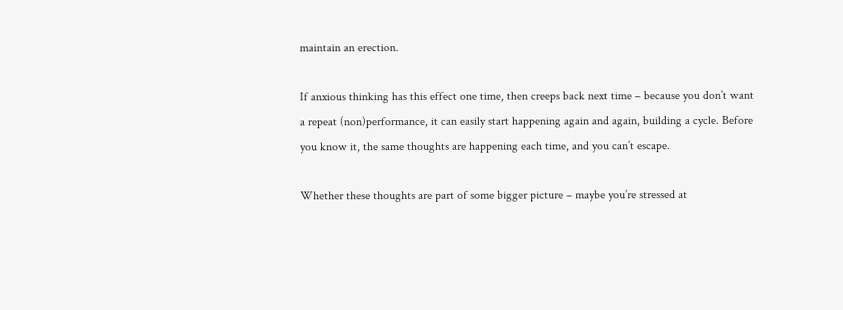maintain an erection.

If anxious thinking has this effect one time, then creeps back next time – because you don’t want a repeat (non)performance, it can easily start happening again and again, building a cycle. Before you know it, the same thoughts are happening each time, and you can’t escape.

Whether these thoughts are part of some bigger picture – maybe you’re stressed at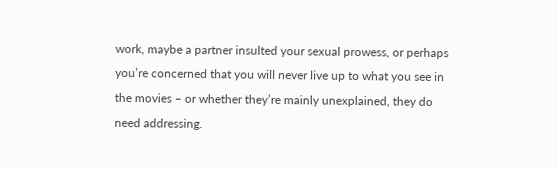work, maybe a partner insulted your sexual prowess, or perhaps you’re concerned that you will never live up to what you see in the movies – or whether they’re mainly unexplained, they do need addressing.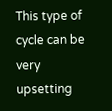This type of cycle can be very upsetting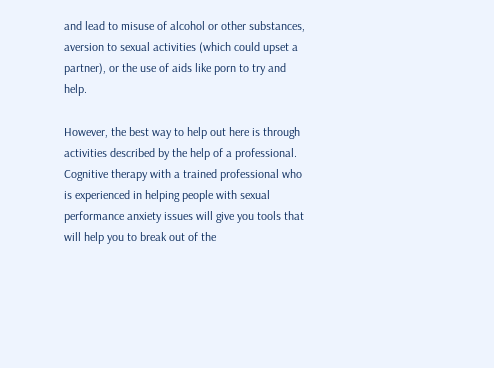and lead to misuse of alcohol or other substances, aversion to sexual activities (which could upset a partner), or the use of aids like porn to try and help.

However, the best way to help out here is through activities described by the help of a professional. Cognitive therapy with a trained professional who is experienced in helping people with sexual performance anxiety issues will give you tools that will help you to break out of the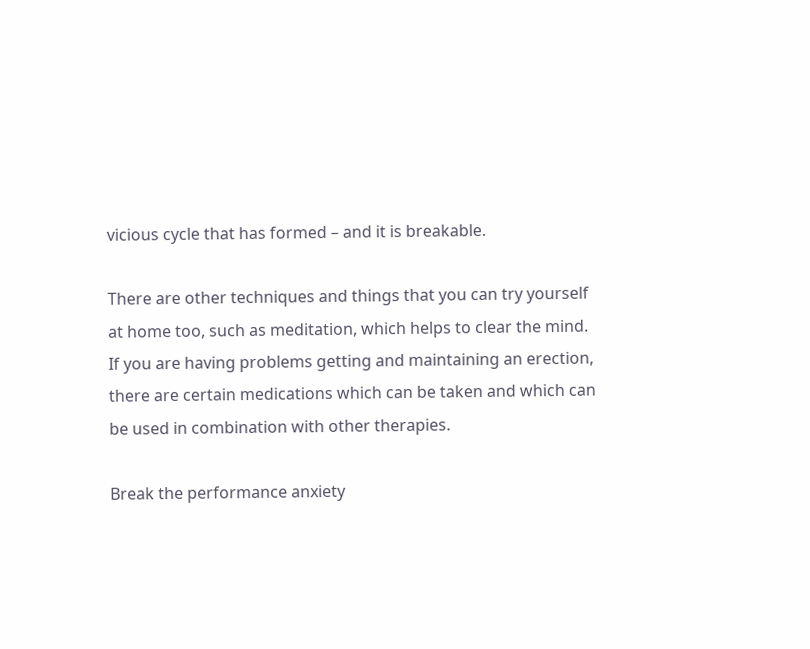vicious cycle that has formed – and it is breakable.

There are other techniques and things that you can try yourself at home too, such as meditation, which helps to clear the mind. If you are having problems getting and maintaining an erection, there are certain medications which can be taken and which can be used in combination with other therapies.

Break the performance anxiety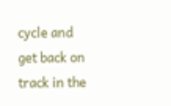cycle and get back on track in the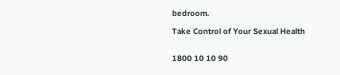bedroom.

Take Control of Your Sexual Health


1800 10 10 90